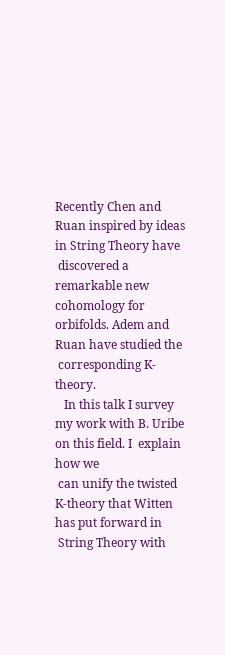Recently Chen and Ruan inspired by ideas in String Theory have
 discovered a remarkable new cohomology for orbifolds. Adem and Ruan have studied the
 corresponding K-theory.
   In this talk I survey my work with B. Uribe on this field. I  explain how we
 can unify the twisted K-theory that Witten has put forward in
 String Theory with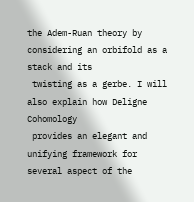the Adem-Ruan theory by considering an orbifold as a stack and its
 twisting as a gerbe. I will also explain how Deligne Cohomology
 provides an elegant and unifying framework for several aspect of the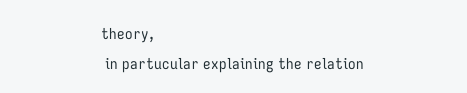theory,
 in partucular explaining the relation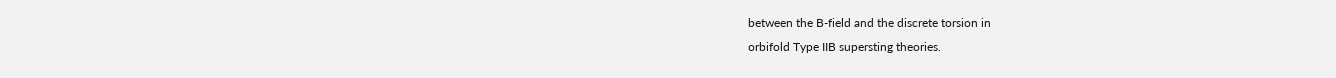between the B-field and the discrete torsion in
orbifold Type IIB supersting theories.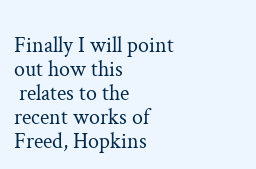Finally I will point out how this
 relates to the recent works of Freed, Hopkins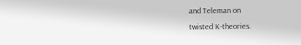and Teleman on
twisted K-theories.